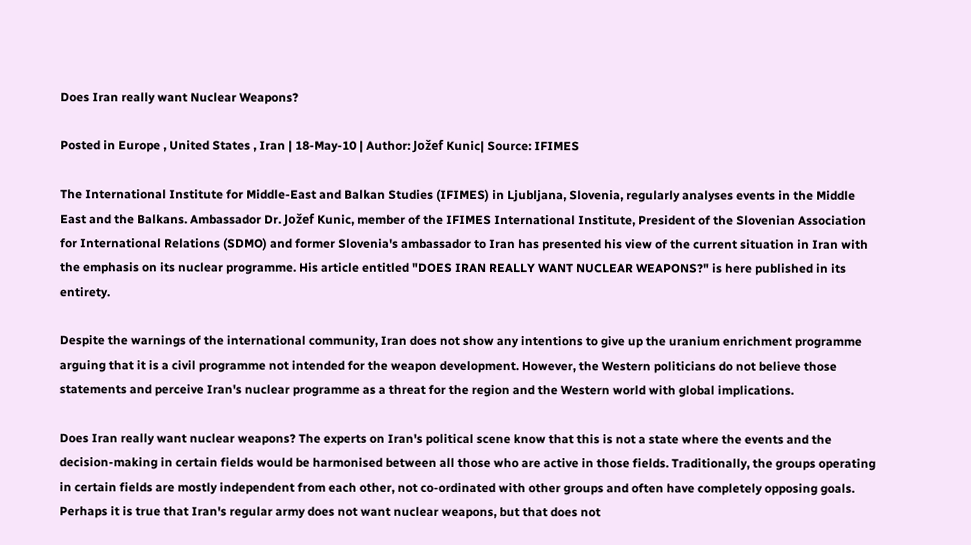Does Iran really want Nuclear Weapons?

Posted in Europe , United States , Iran | 18-May-10 | Author: Jožef Kunic| Source: IFIMES

The International Institute for Middle-East and Balkan Studies (IFIMES) in Ljubljana, Slovenia, regularly analyses events in the Middle East and the Balkans. Ambassador Dr. Jožef Kunic, member of the IFIMES International Institute, President of the Slovenian Association for International Relations (SDMO) and former Slovenia's ambassador to Iran has presented his view of the current situation in Iran with the emphasis on its nuclear programme. His article entitled "DOES IRAN REALLY WANT NUCLEAR WEAPONS?" is here published in its entirety.

Despite the warnings of the international community, Iran does not show any intentions to give up the uranium enrichment programme arguing that it is a civil programme not intended for the weapon development. However, the Western politicians do not believe those statements and perceive Iran's nuclear programme as a threat for the region and the Western world with global implications.

Does Iran really want nuclear weapons? The experts on Iran's political scene know that this is not a state where the events and the decision-making in certain fields would be harmonised between all those who are active in those fields. Traditionally, the groups operating in certain fields are mostly independent from each other, not co-ordinated with other groups and often have completely opposing goals. Perhaps it is true that Iran's regular army does not want nuclear weapons, but that does not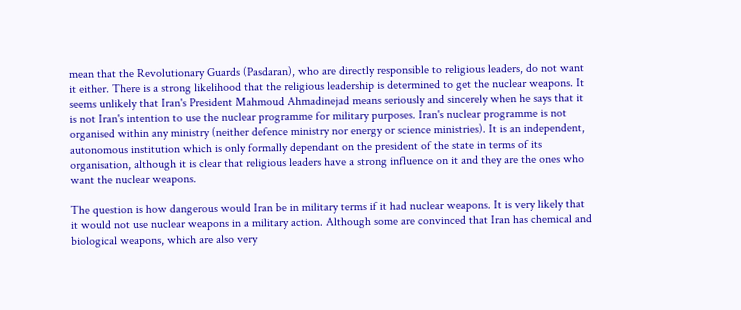mean that the Revolutionary Guards (Pasdaran), who are directly responsible to religious leaders, do not want it either. There is a strong likelihood that the religious leadership is determined to get the nuclear weapons. It seems unlikely that Iran's President Mahmoud Ahmadinejad means seriously and sincerely when he says that it is not Iran's intention to use the nuclear programme for military purposes. Iran's nuclear programme is not organised within any ministry (neither defence ministry nor energy or science ministries). It is an independent, autonomous institution which is only formally dependant on the president of the state in terms of its organisation, although it is clear that religious leaders have a strong influence on it and they are the ones who want the nuclear weapons.

The question is how dangerous would Iran be in military terms if it had nuclear weapons. It is very likely that it would not use nuclear weapons in a military action. Although some are convinced that Iran has chemical and biological weapons, which are also very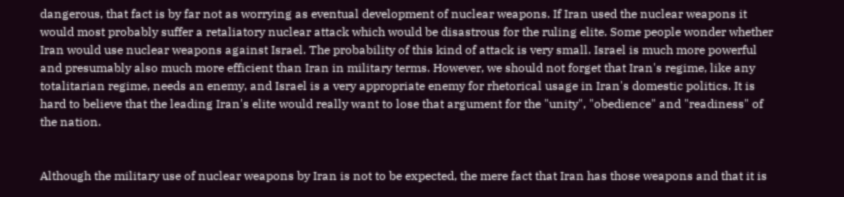dangerous, that fact is by far not as worrying as eventual development of nuclear weapons. If Iran used the nuclear weapons it would most probably suffer a retaliatory nuclear attack which would be disastrous for the ruling elite. Some people wonder whether Iran would use nuclear weapons against Israel. The probability of this kind of attack is very small. Israel is much more powerful and presumably also much more efficient than Iran in military terms. However, we should not forget that Iran's regime, like any totalitarian regime, needs an enemy, and Israel is a very appropriate enemy for rhetorical usage in Iran's domestic politics. It is hard to believe that the leading Iran's elite would really want to lose that argument for the "unity", "obedience" and "readiness" of the nation.


Although the military use of nuclear weapons by Iran is not to be expected, the mere fact that Iran has those weapons and that it is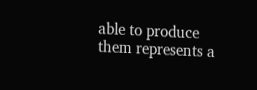able to produce them represents a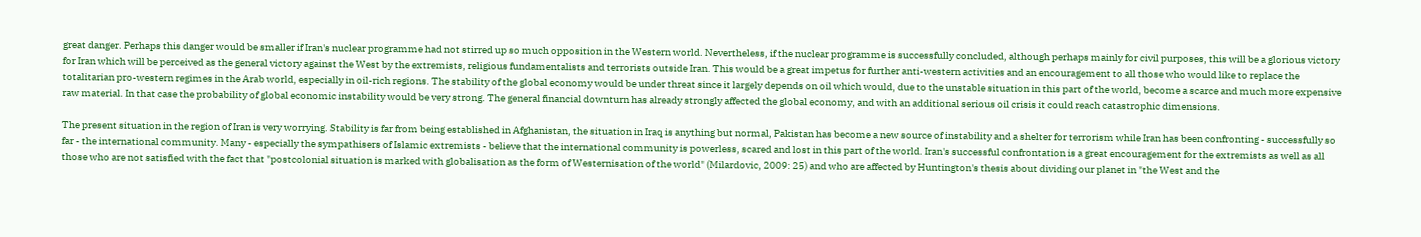great danger. Perhaps this danger would be smaller if Iran's nuclear programme had not stirred up so much opposition in the Western world. Nevertheless, if the nuclear programme is successfully concluded, although perhaps mainly for civil purposes, this will be a glorious victory for Iran which will be perceived as the general victory against the West by the extremists, religious fundamentalists and terrorists outside Iran. This would be a great impetus for further anti-western activities and an encouragement to all those who would like to replace the totalitarian pro-western regimes in the Arab world, especially in oil-rich regions. The stability of the global economy would be under threat since it largely depends on oil which would, due to the unstable situation in this part of the world, become a scarce and much more expensive raw material. In that case the probability of global economic instability would be very strong. The general financial downturn has already strongly affected the global economy, and with an additional serious oil crisis it could reach catastrophic dimensions.

The present situation in the region of Iran is very worrying. Stability is far from being established in Afghanistan, the situation in Iraq is anything but normal, Pakistan has become a new source of instability and a shelter for terrorism while Iran has been confronting - successfully so far - the international community. Many - especially the sympathisers of Islamic extremists - believe that the international community is powerless, scared and lost in this part of the world. Iran's successful confrontation is a great encouragement for the extremists as well as all those who are not satisfied with the fact that "postcolonial situation is marked with globalisation as the form of Westernisation of the world" (Milardovic, 2009: 25) and who are affected by Huntington's thesis about dividing our planet in "the West and the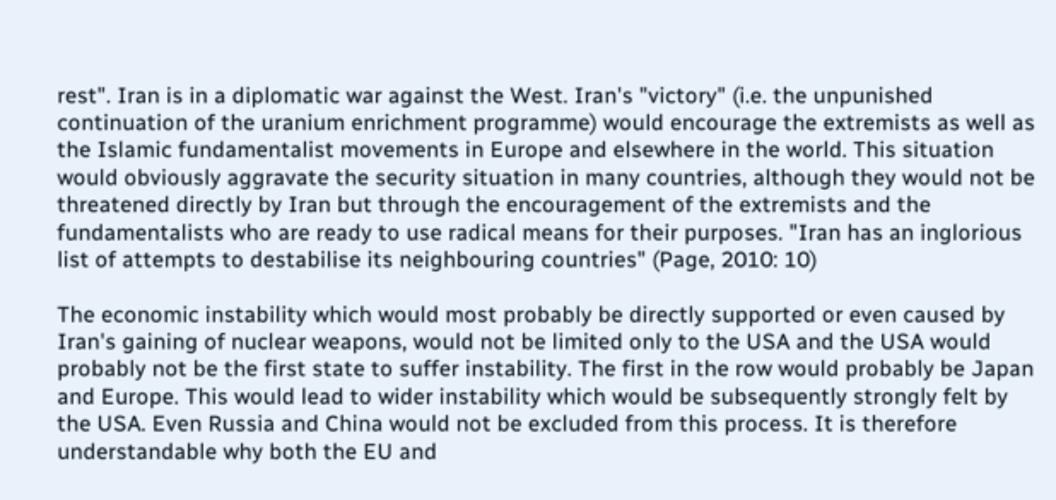rest". Iran is in a diplomatic war against the West. Iran's "victory" (i.e. the unpunished continuation of the uranium enrichment programme) would encourage the extremists as well as the Islamic fundamentalist movements in Europe and elsewhere in the world. This situation would obviously aggravate the security situation in many countries, although they would not be threatened directly by Iran but through the encouragement of the extremists and the fundamentalists who are ready to use radical means for their purposes. "Iran has an inglorious list of attempts to destabilise its neighbouring countries" (Page, 2010: 10)

The economic instability which would most probably be directly supported or even caused by Iran's gaining of nuclear weapons, would not be limited only to the USA and the USA would probably not be the first state to suffer instability. The first in the row would probably be Japan and Europe. This would lead to wider instability which would be subsequently strongly felt by the USA. Even Russia and China would not be excluded from this process. It is therefore understandable why both the EU and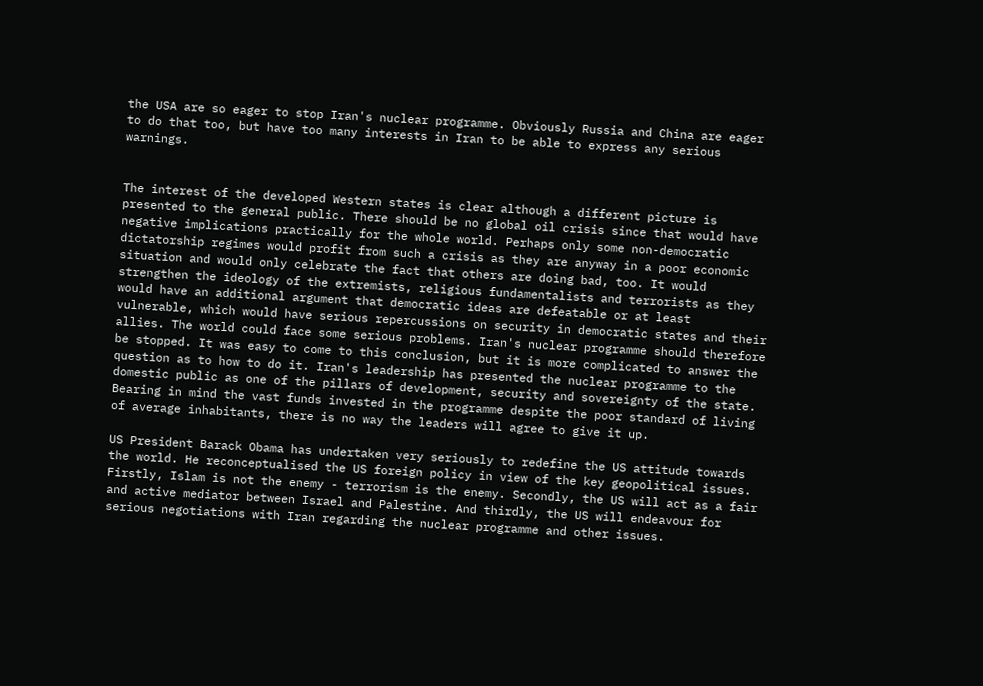the USA are so eager to stop Iran's nuclear programme. Obviously Russia and China are eager to do that too, but have too many interests in Iran to be able to express any serious warnings.


The interest of the developed Western states is clear although a different picture is presented to the general public. There should be no global oil crisis since that would have negative implications practically for the whole world. Perhaps only some non-democratic dictatorship regimes would profit from such a crisis as they are anyway in a poor economic situation and would only celebrate the fact that others are doing bad, too. It would strengthen the ideology of the extremists, religious fundamentalists and terrorists as they would have an additional argument that democratic ideas are defeatable or at least vulnerable, which would have serious repercussions on security in democratic states and their allies. The world could face some serious problems. Iran's nuclear programme should therefore be stopped. It was easy to come to this conclusion, but it is more complicated to answer the question as to how to do it. Iran's leadership has presented the nuclear programme to the domestic public as one of the pillars of development, security and sovereignty of the state. Bearing in mind the vast funds invested in the programme despite the poor standard of living of average inhabitants, there is no way the leaders will agree to give it up.

US President Barack Obama has undertaken very seriously to redefine the US attitude towards the world. He reconceptualised the US foreign policy in view of the key geopolitical issues. Firstly, Islam is not the enemy - terrorism is the enemy. Secondly, the US will act as a fair and active mediator between Israel and Palestine. And thirdly, the US will endeavour for serious negotiations with Iran regarding the nuclear programme and other issues.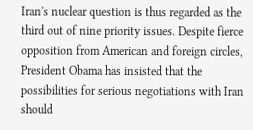Iran's nuclear question is thus regarded as the third out of nine priority issues. Despite fierce opposition from American and foreign circles, President Obama has insisted that the possibilities for serious negotiations with Iran should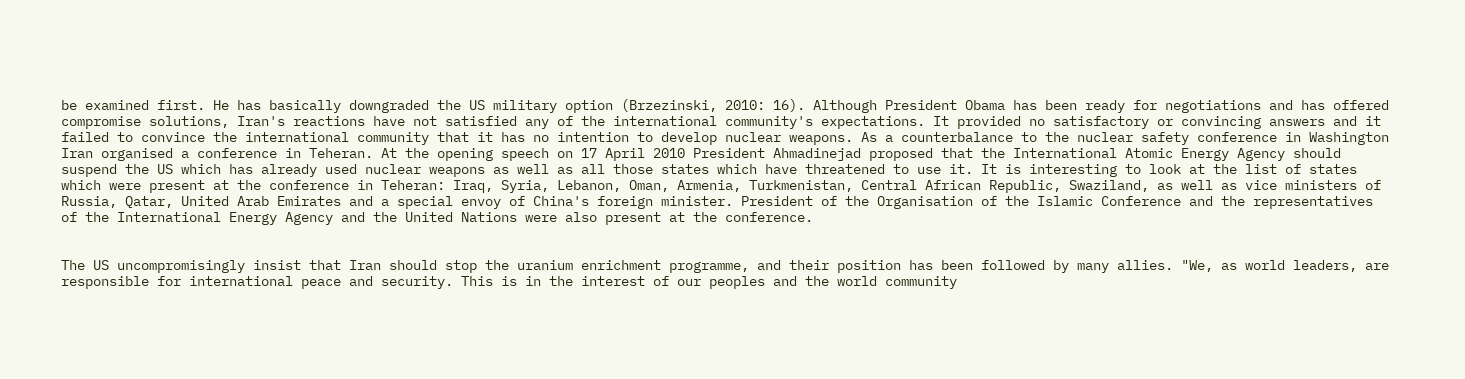be examined first. He has basically downgraded the US military option (Brzezinski, 2010: 16). Although President Obama has been ready for negotiations and has offered compromise solutions, Iran's reactions have not satisfied any of the international community's expectations. It provided no satisfactory or convincing answers and it failed to convince the international community that it has no intention to develop nuclear weapons. As a counterbalance to the nuclear safety conference in Washington Iran organised a conference in Teheran. At the opening speech on 17 April 2010 President Ahmadinejad proposed that the International Atomic Energy Agency should suspend the US which has already used nuclear weapons as well as all those states which have threatened to use it. It is interesting to look at the list of states which were present at the conference in Teheran: Iraq, Syria, Lebanon, Oman, Armenia, Turkmenistan, Central African Republic, Swaziland, as well as vice ministers of Russia, Qatar, United Arab Emirates and a special envoy of China's foreign minister. President of the Organisation of the Islamic Conference and the representatives of the International Energy Agency and the United Nations were also present at the conference.


The US uncompromisingly insist that Iran should stop the uranium enrichment programme, and their position has been followed by many allies. "We, as world leaders, are responsible for international peace and security. This is in the interest of our peoples and the world community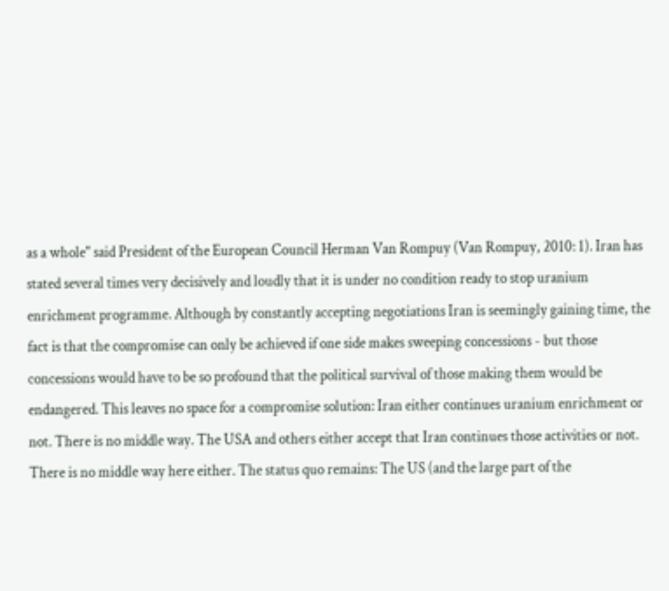as a whole" said President of the European Council Herman Van Rompuy (Van Rompuy, 2010: 1). Iran has stated several times very decisively and loudly that it is under no condition ready to stop uranium enrichment programme. Although by constantly accepting negotiations Iran is seemingly gaining time, the fact is that the compromise can only be achieved if one side makes sweeping concessions - but those concessions would have to be so profound that the political survival of those making them would be endangered. This leaves no space for a compromise solution: Iran either continues uranium enrichment or not. There is no middle way. The USA and others either accept that Iran continues those activities or not. There is no middle way here either. The status quo remains: The US (and the large part of the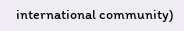international community)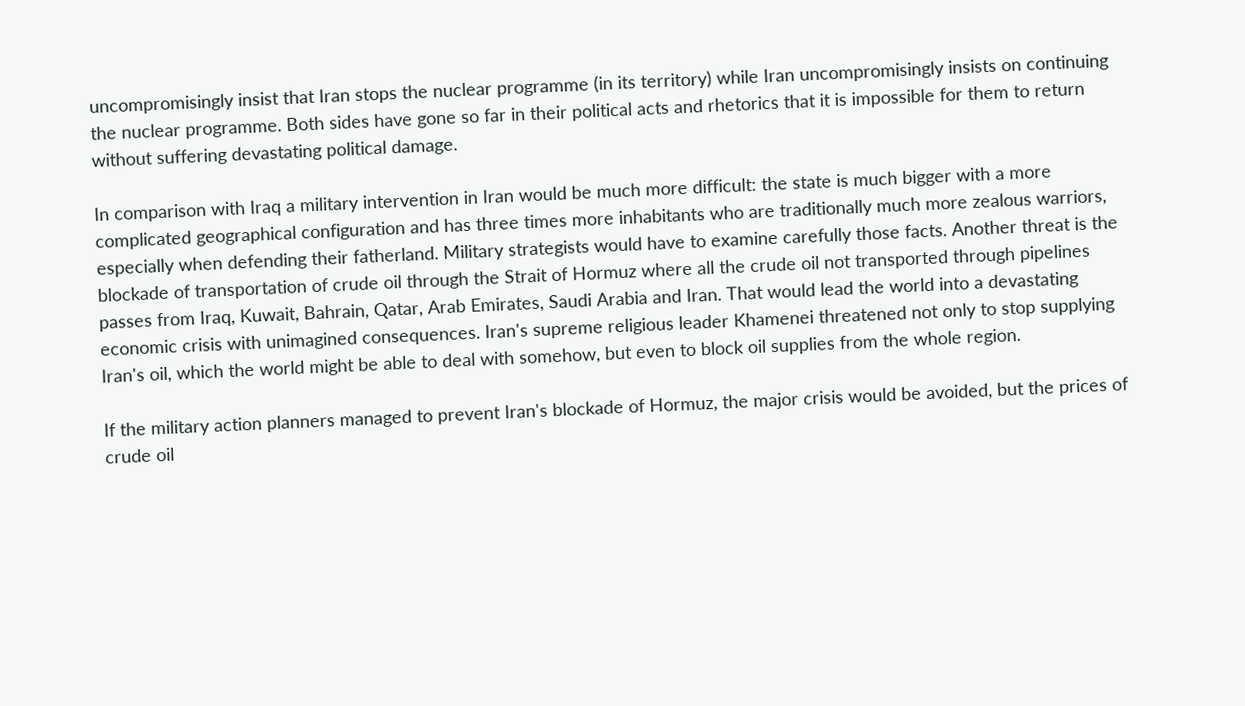uncompromisingly insist that Iran stops the nuclear programme (in its territory) while Iran uncompromisingly insists on continuing the nuclear programme. Both sides have gone so far in their political acts and rhetorics that it is impossible for them to return without suffering devastating political damage.

In comparison with Iraq a military intervention in Iran would be much more difficult: the state is much bigger with a more complicated geographical configuration and has three times more inhabitants who are traditionally much more zealous warriors, especially when defending their fatherland. Military strategists would have to examine carefully those facts. Another threat is the blockade of transportation of crude oil through the Strait of Hormuz where all the crude oil not transported through pipelines passes from Iraq, Kuwait, Bahrain, Qatar, Arab Emirates, Saudi Arabia and Iran. That would lead the world into a devastating economic crisis with unimagined consequences. Iran's supreme religious leader Khamenei threatened not only to stop supplying Iran's oil, which the world might be able to deal with somehow, but even to block oil supplies from the whole region.

If the military action planners managed to prevent Iran's blockade of Hormuz, the major crisis would be avoided, but the prices of crude oil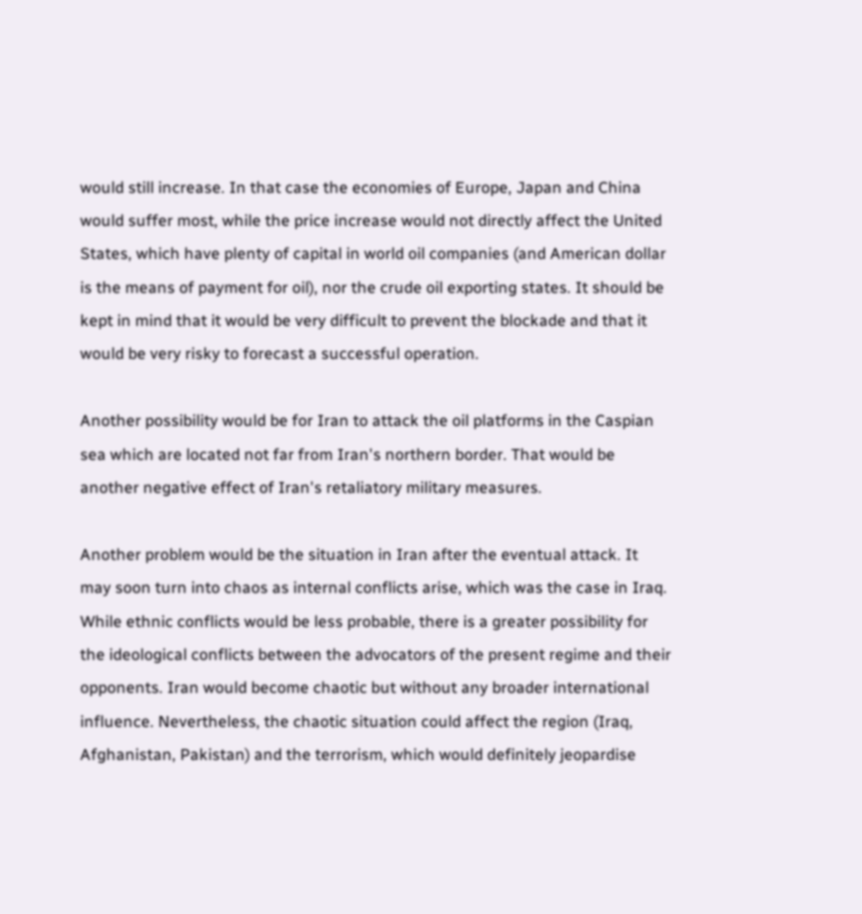would still increase. In that case the economies of Europe, Japan and China would suffer most, while the price increase would not directly affect the United States, which have plenty of capital in world oil companies (and American dollar is the means of payment for oil), nor the crude oil exporting states. It should be kept in mind that it would be very difficult to prevent the blockade and that it would be very risky to forecast a successful operation.

Another possibility would be for Iran to attack the oil platforms in the Caspian sea which are located not far from Iran's northern border. That would be another negative effect of Iran's retaliatory military measures.

Another problem would be the situation in Iran after the eventual attack. It may soon turn into chaos as internal conflicts arise, which was the case in Iraq. While ethnic conflicts would be less probable, there is a greater possibility for the ideological conflicts between the advocators of the present regime and their opponents. Iran would become chaotic but without any broader international influence. Nevertheless, the chaotic situation could affect the region (Iraq, Afghanistan, Pakistan) and the terrorism, which would definitely jeopardise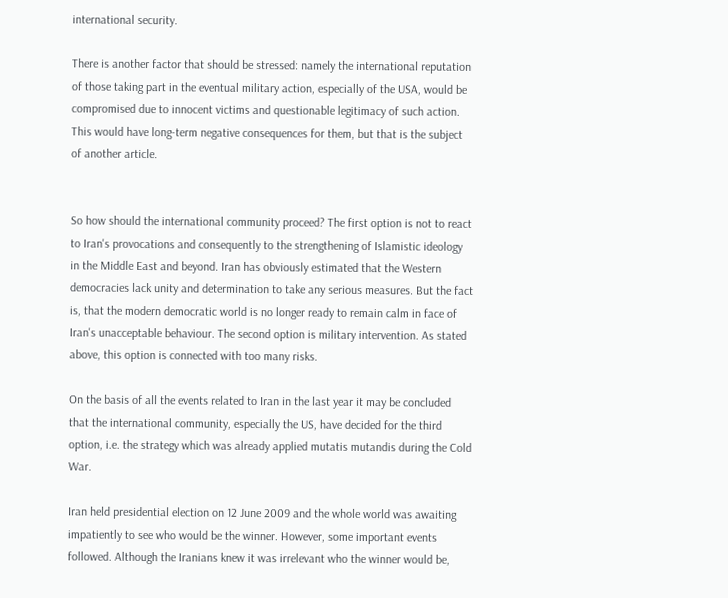international security.

There is another factor that should be stressed: namely the international reputation of those taking part in the eventual military action, especially of the USA, would be compromised due to innocent victims and questionable legitimacy of such action. This would have long-term negative consequences for them, but that is the subject of another article.


So how should the international community proceed? The first option is not to react to Iran's provocations and consequently to the strengthening of Islamistic ideology in the Middle East and beyond. Iran has obviously estimated that the Western democracies lack unity and determination to take any serious measures. But the fact is, that the modern democratic world is no longer ready to remain calm in face of Iran's unacceptable behaviour. The second option is military intervention. As stated above, this option is connected with too many risks.

On the basis of all the events related to Iran in the last year it may be concluded that the international community, especially the US, have decided for the third option, i.e. the strategy which was already applied mutatis mutandis during the Cold War.

Iran held presidential election on 12 June 2009 and the whole world was awaiting impatiently to see who would be the winner. However, some important events followed. Although the Iranians knew it was irrelevant who the winner would be,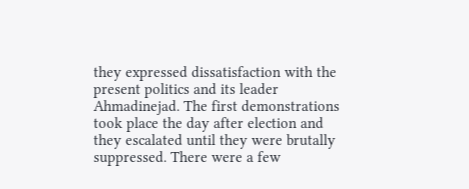they expressed dissatisfaction with the present politics and its leader Ahmadinejad. The first demonstrations took place the day after election and they escalated until they were brutally suppressed. There were a few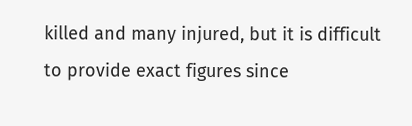killed and many injured, but it is difficult to provide exact figures since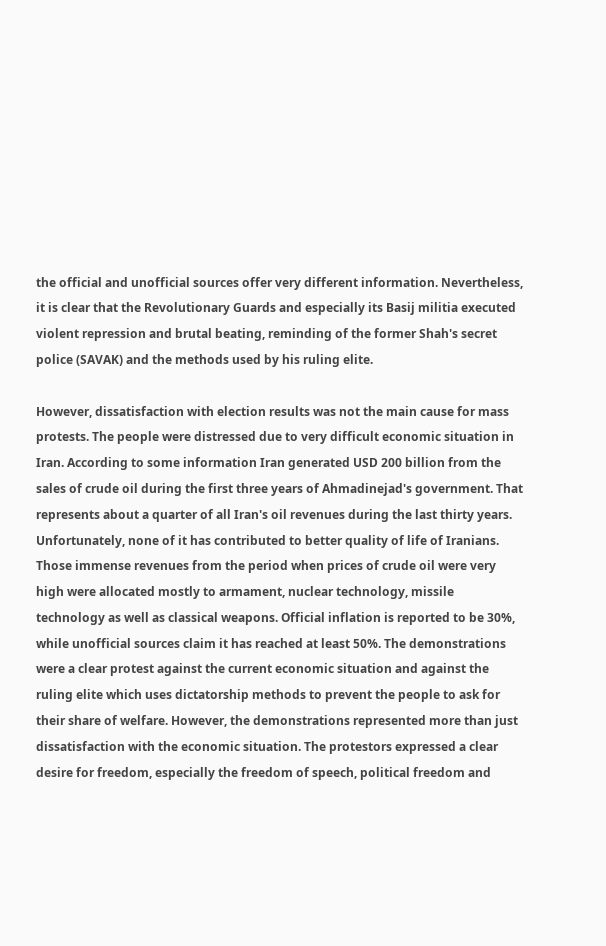the official and unofficial sources offer very different information. Nevertheless, it is clear that the Revolutionary Guards and especially its Basij militia executed violent repression and brutal beating, reminding of the former Shah's secret police (SAVAK) and the methods used by his ruling elite.

However, dissatisfaction with election results was not the main cause for mass protests. The people were distressed due to very difficult economic situation in Iran. According to some information Iran generated USD 200 billion from the sales of crude oil during the first three years of Ahmadinejad's government. That represents about a quarter of all Iran's oil revenues during the last thirty years. Unfortunately, none of it has contributed to better quality of life of Iranians. Those immense revenues from the period when prices of crude oil were very high were allocated mostly to armament, nuclear technology, missile technology as well as classical weapons. Official inflation is reported to be 30%, while unofficial sources claim it has reached at least 50%. The demonstrations were a clear protest against the current economic situation and against the ruling elite which uses dictatorship methods to prevent the people to ask for their share of welfare. However, the demonstrations represented more than just dissatisfaction with the economic situation. The protestors expressed a clear desire for freedom, especially the freedom of speech, political freedom and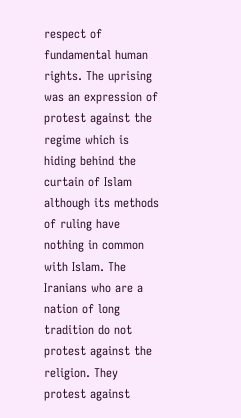respect of fundamental human rights. The uprising was an expression of protest against the regime which is hiding behind the curtain of Islam although its methods of ruling have nothing in common with Islam. The Iranians who are a nation of long tradition do not protest against the religion. They protest against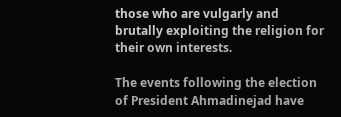those who are vulgarly and brutally exploiting the religion for their own interests.

The events following the election of President Ahmadinejad have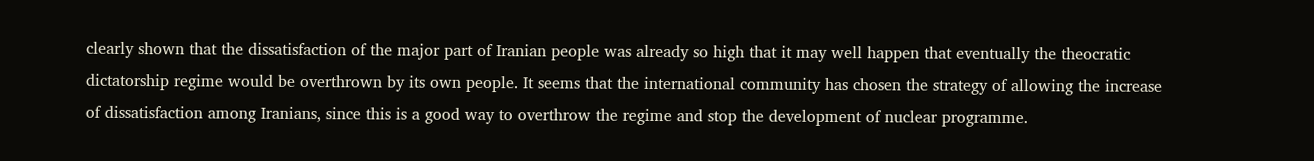clearly shown that the dissatisfaction of the major part of Iranian people was already so high that it may well happen that eventually the theocratic dictatorship regime would be overthrown by its own people. It seems that the international community has chosen the strategy of allowing the increase of dissatisfaction among Iranians, since this is a good way to overthrow the regime and stop the development of nuclear programme.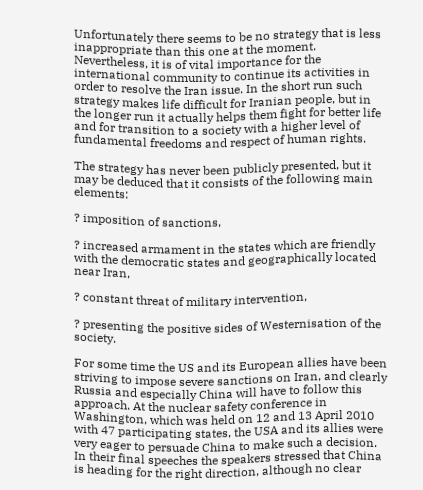Unfortunately there seems to be no strategy that is less inappropriate than this one at the moment. Nevertheless, it is of vital importance for the international community to continue its activities in order to resolve the Iran issue. In the short run such strategy makes life difficult for Iranian people, but in the longer run it actually helps them fight for better life and for transition to a society with a higher level of fundamental freedoms and respect of human rights.

The strategy has never been publicly presented, but it may be deduced that it consists of the following main elements:

? imposition of sanctions,

? increased armament in the states which are friendly with the democratic states and geographically located near Iran,

? constant threat of military intervention,

? presenting the positive sides of Westernisation of the society.

For some time the US and its European allies have been striving to impose severe sanctions on Iran, and clearly Russia and especially China will have to follow this approach. At the nuclear safety conference in Washington, which was held on 12 and 13 April 2010 with 47 participating states, the USA and its allies were very eager to persuade China to make such a decision. In their final speeches the speakers stressed that China is heading for the right direction, although no clear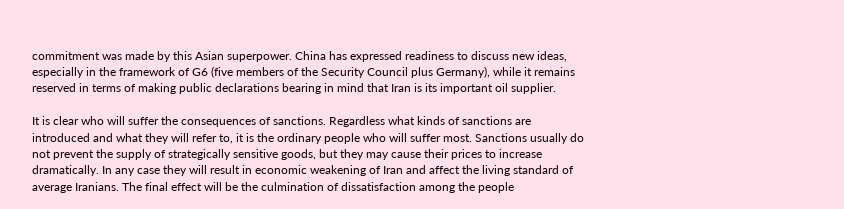commitment was made by this Asian superpower. China has expressed readiness to discuss new ideas, especially in the framework of G6 (five members of the Security Council plus Germany), while it remains reserved in terms of making public declarations bearing in mind that Iran is its important oil supplier.

It is clear who will suffer the consequences of sanctions. Regardless what kinds of sanctions are introduced and what they will refer to, it is the ordinary people who will suffer most. Sanctions usually do not prevent the supply of strategically sensitive goods, but they may cause their prices to increase dramatically. In any case they will result in economic weakening of Iran and affect the living standard of average Iranians. The final effect will be the culmination of dissatisfaction among the people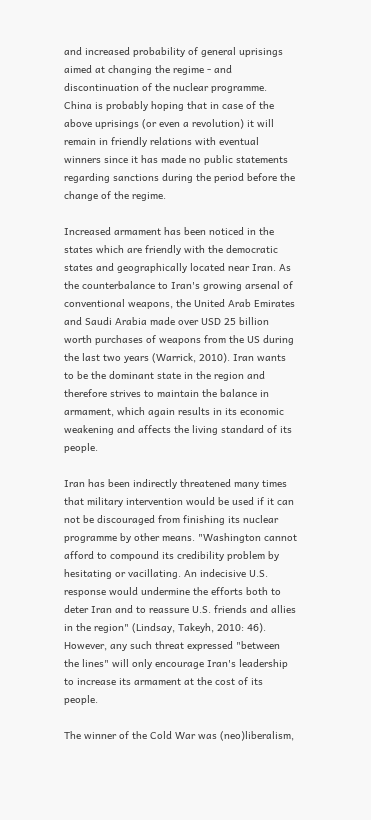and increased probability of general uprisings aimed at changing the regime - and discontinuation of the nuclear programme. China is probably hoping that in case of the above uprisings (or even a revolution) it will remain in friendly relations with eventual winners since it has made no public statements regarding sanctions during the period before the change of the regime.

Increased armament has been noticed in the states which are friendly with the democratic states and geographically located near Iran. As the counterbalance to Iran's growing arsenal of conventional weapons, the United Arab Emirates and Saudi Arabia made over USD 25 billion worth purchases of weapons from the US during the last two years (Warrick, 2010). Iran wants to be the dominant state in the region and therefore strives to maintain the balance in armament, which again results in its economic weakening and affects the living standard of its people.

Iran has been indirectly threatened many times that military intervention would be used if it can not be discouraged from finishing its nuclear programme by other means. "Washington cannot afford to compound its credibility problem by hesitating or vacillating. An indecisive U.S. response would undermine the efforts both to deter Iran and to reassure U.S. friends and allies in the region" (Lindsay, Takeyh, 2010: 46). However, any such threat expressed "between the lines" will only encourage Iran's leadership to increase its armament at the cost of its people.

The winner of the Cold War was (neo)liberalism,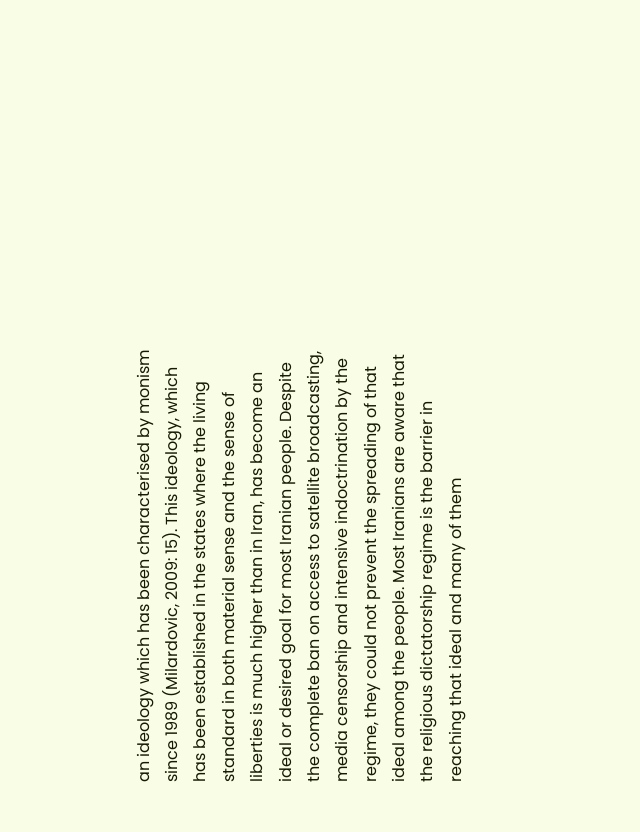an ideology which has been characterised by monism since 1989 (Milardovic, 2009: 15). This ideology, which has been established in the states where the living standard in both material sense and the sense of liberties is much higher than in Iran, has become an ideal or desired goal for most Iranian people. Despite the complete ban on access to satellite broadcasting, media censorship and intensive indoctrination by the regime, they could not prevent the spreading of that ideal among the people. Most Iranians are aware that the religious dictatorship regime is the barrier in reaching that ideal and many of them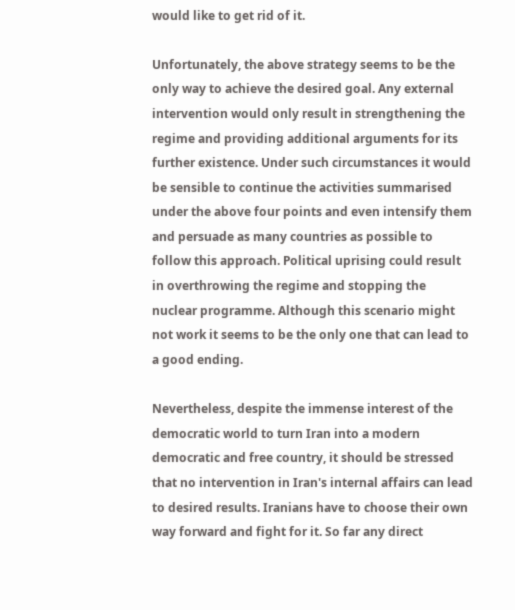would like to get rid of it.

Unfortunately, the above strategy seems to be the only way to achieve the desired goal. Any external intervention would only result in strengthening the regime and providing additional arguments for its further existence. Under such circumstances it would be sensible to continue the activities summarised under the above four points and even intensify them and persuade as many countries as possible to follow this approach. Political uprising could result in overthrowing the regime and stopping the nuclear programme. Although this scenario might not work it seems to be the only one that can lead to a good ending.

Nevertheless, despite the immense interest of the democratic world to turn Iran into a modern democratic and free country, it should be stressed that no intervention in Iran's internal affairs can lead to desired results. Iranians have to choose their own way forward and fight for it. So far any direct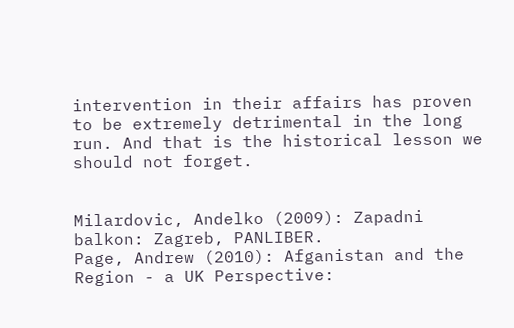intervention in their affairs has proven to be extremely detrimental in the long run. And that is the historical lesson we should not forget.


Milardovic, Andelko (2009): Zapadni balkon: Zagreb, PANLIBER.
Page, Andrew (2010): Afganistan and the Region - a UK Perspective: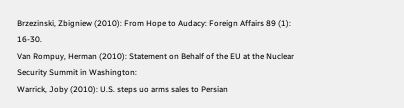Brzezinski, Zbigniew (2010): From Hope to Audacy: Foreign Affairs 89 (1): 16-30.
Van Rompuy, Herman (2010): Statement on Behalf of the EU at the Nuclear Security Summit in Washington:
Warrick, Joby (2010): U.S. steps uo arms sales to Persian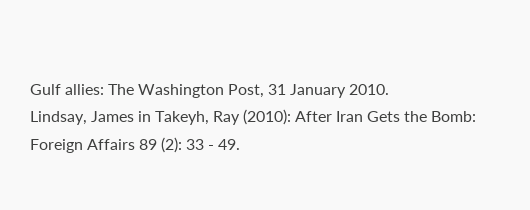Gulf allies: The Washington Post, 31 January 2010.
Lindsay, James in Takeyh, Ray (2010): After Iran Gets the Bomb: Foreign Affairs 89 (2): 33 - 49.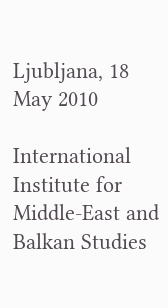Ljubljana, 18 May 2010

International Institute for Middle-East and Balkan Studies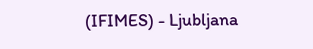(IFIMES) - Ljubljana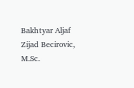Bakhtyar Aljaf
Zijad Becirovic, M.Sc.